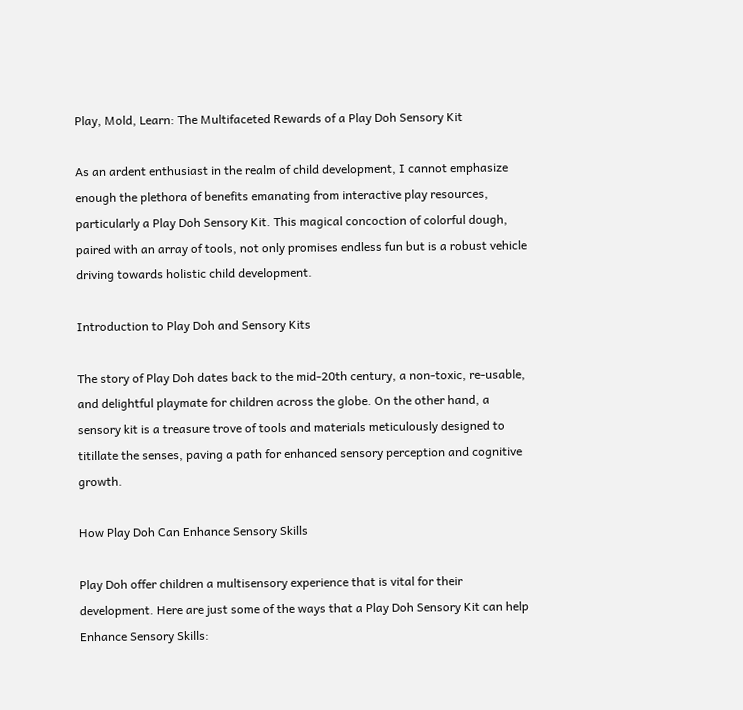Play, Mold, Learn: The Multifaceted Rewards of a Play Doh Sensory Kit

As an ardent enthusiast in the realm of child development, I cannot emphasize enough the plethora of benefits emanating from interactive play resources, particularly a Play Doh Sensory Kit. This magical concoction of colorful dough, paired with an array of tools, not only promises endless fun but is a robust vehicle driving towards holistic child development.

Introduction to Play Doh and Sensory Kits

The story of Play Doh dates back to the mid-20th century, a non-toxic, re-usable, and delightful playmate for children across the globe. On the other hand, a sensory kit is a treasure trove of tools and materials meticulously designed to titillate the senses, paving a path for enhanced sensory perception and cognitive growth.

How Play Doh Can Enhance Sensory Skills

Play Doh offer children a multisensory experience that is vital for their development. Here are just some of the ways that a Play Doh Sensory Kit can help Enhance Sensory Skills: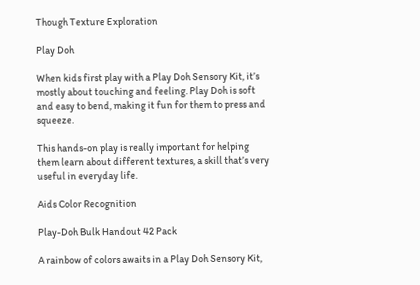Though Texture Exploration

Play Doh

When kids first play with a Play Doh Sensory Kit, it’s mostly about touching and feeling. Play Doh is soft and easy to bend, making it fun for them to press and squeeze.

This hands-on play is really important for helping them learn about different textures, a skill that’s very useful in everyday life.

Aids Color Recognition

Play-Doh Bulk Handout 42 Pack

A rainbow of colors awaits in a Play Doh Sensory Kit,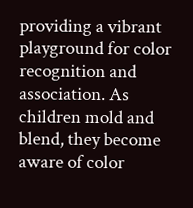providing a vibrant playground for color recognition and association. As children mold and blend, they become aware of color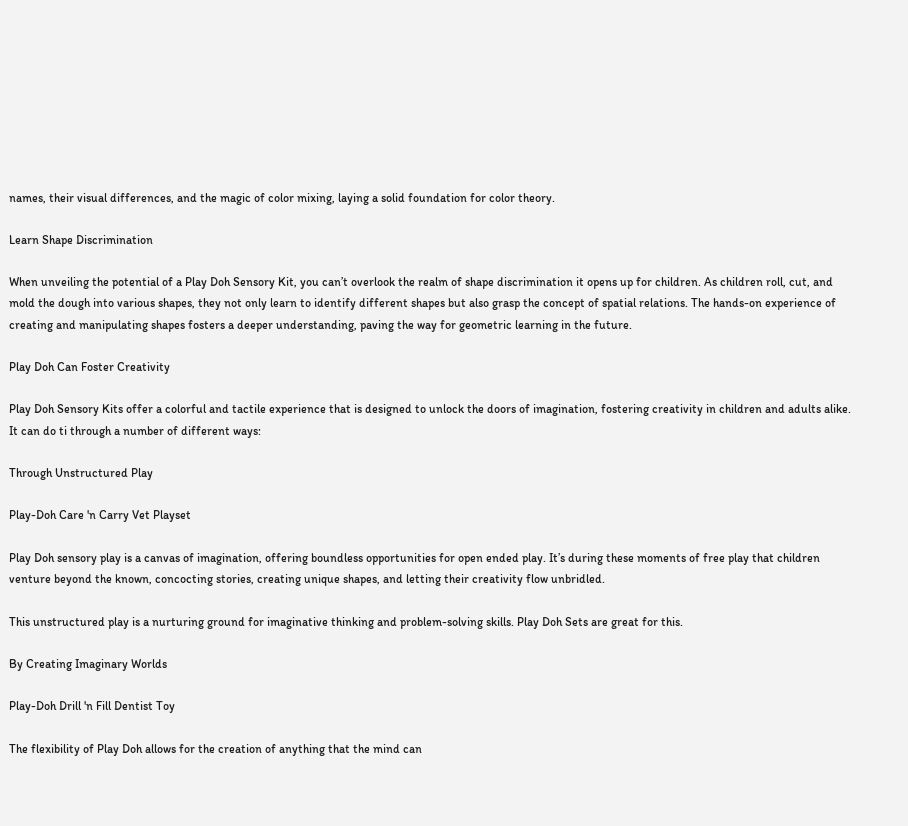names, their visual differences, and the magic of color mixing, laying a solid foundation for color theory.

Learn Shape Discrimination

When unveiling the potential of a Play Doh Sensory Kit, you can’t overlook the realm of shape discrimination it opens up for children. As children roll, cut, and mold the dough into various shapes, they not only learn to identify different shapes but also grasp the concept of spatial relations. The hands-on experience of creating and manipulating shapes fosters a deeper understanding, paving the way for geometric learning in the future.

Play Doh Can Foster Creativity

Play Doh Sensory Kits offer a colorful and tactile experience that is designed to unlock the doors of imagination, fostering creativity in children and adults alike. It can do ti through a number of different ways:

Through Unstructured Play

Play-Doh Care 'n Carry Vet Playset

Play Doh sensory play is a canvas of imagination, offering boundless opportunities for open ended play. It’s during these moments of free play that children venture beyond the known, concocting stories, creating unique shapes, and letting their creativity flow unbridled.

This unstructured play is a nurturing ground for imaginative thinking and problem-solving skills. Play Doh Sets are great for this.

By Creating Imaginary Worlds

Play-Doh Drill 'n Fill Dentist Toy

The flexibility of Play Doh allows for the creation of anything that the mind can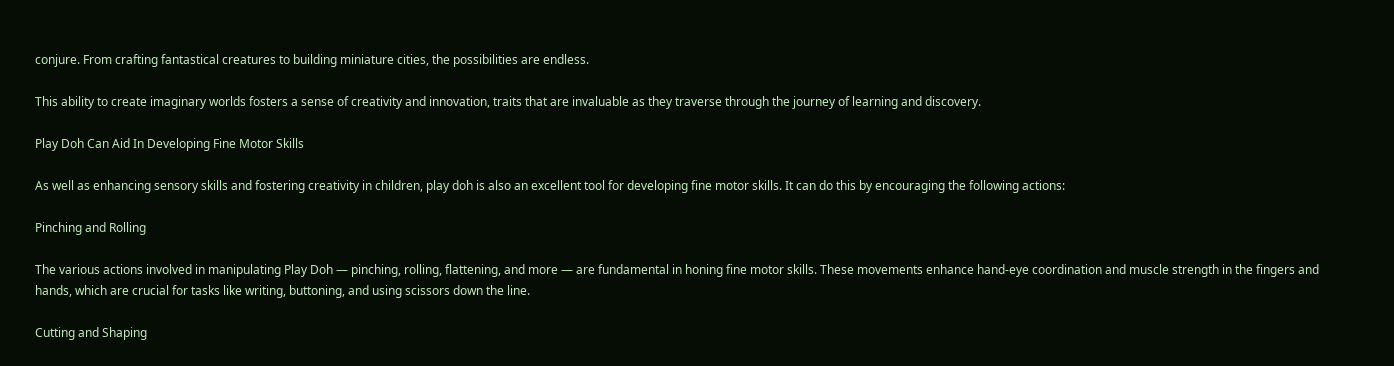conjure. From crafting fantastical creatures to building miniature cities, the possibilities are endless.

This ability to create imaginary worlds fosters a sense of creativity and innovation, traits that are invaluable as they traverse through the journey of learning and discovery.

Play Doh Can Aid In Developing Fine Motor Skills

As well as enhancing sensory skills and fostering creativity in children, play doh is also an excellent tool for developing fine motor skills. It can do this by encouraging the following actions:

Pinching and Rolling

The various actions involved in manipulating Play Doh — pinching, rolling, flattening, and more — are fundamental in honing fine motor skills. These movements enhance hand-eye coordination and muscle strength in the fingers and hands, which are crucial for tasks like writing, buttoning, and using scissors down the line.

Cutting and Shaping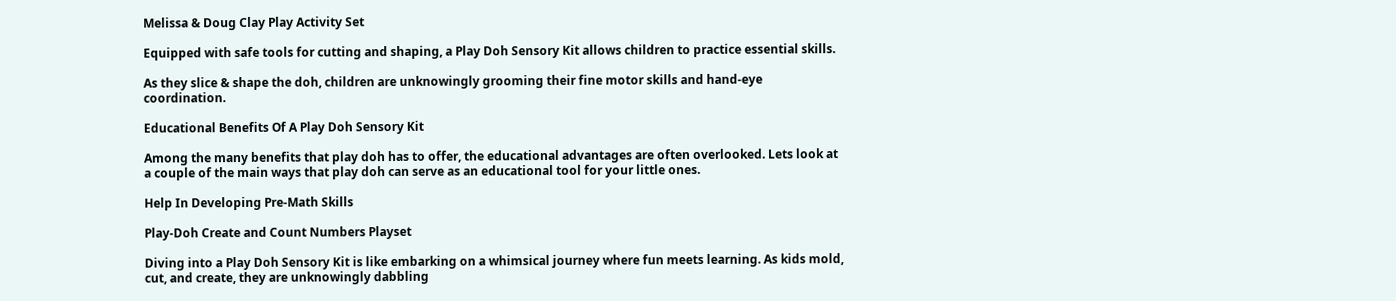Melissa & Doug Clay Play Activity Set

Equipped with safe tools for cutting and shaping, a Play Doh Sensory Kit allows children to practice essential skills.

As they slice & shape the doh, children are unknowingly grooming their fine motor skills and hand-eye coordination.

Educational Benefits Of A Play Doh Sensory Kit

Among the many benefits that play doh has to offer, the educational advantages are often overlooked. Lets look at a couple of the main ways that play doh can serve as an educational tool for your little ones.

Help In Developing Pre-Math Skills

Play-Doh Create and Count Numbers Playset

Diving into a Play Doh Sensory Kit is like embarking on a whimsical journey where fun meets learning. As kids mold, cut, and create, they are unknowingly dabbling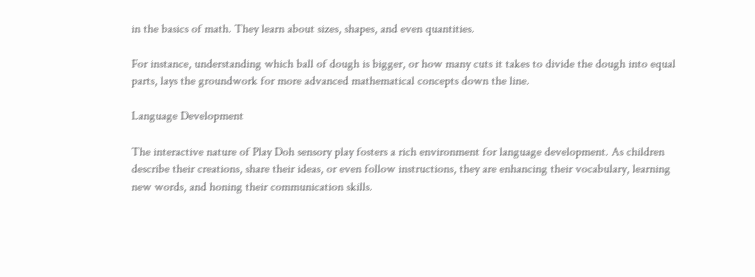in the basics of math. They learn about sizes, shapes, and even quantities.

For instance, understanding which ball of dough is bigger, or how many cuts it takes to divide the dough into equal parts, lays the groundwork for more advanced mathematical concepts down the line.

Language Development

The interactive nature of Play Doh sensory play fosters a rich environment for language development. As children describe their creations, share their ideas, or even follow instructions, they are enhancing their vocabulary, learning new words, and honing their communication skills.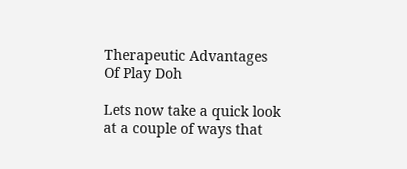Therapeutic Advantages Of Play Doh

Lets now take a quick look at a couple of ways that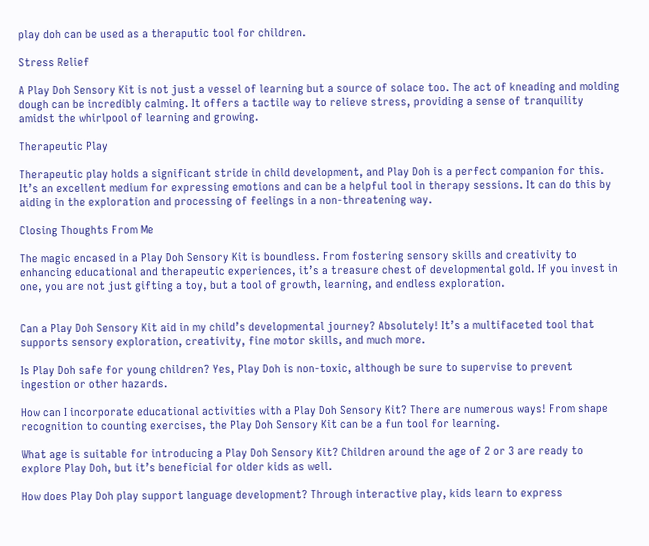play doh can be used as a theraputic tool for children.

Stress Relief

A Play Doh Sensory Kit is not just a vessel of learning but a source of solace too. The act of kneading and molding dough can be incredibly calming. It offers a tactile way to relieve stress, providing a sense of tranquility amidst the whirlpool of learning and growing.

Therapeutic Play

Therapeutic play holds a significant stride in child development, and Play Doh is a perfect companion for this. It’s an excellent medium for expressing emotions and can be a helpful tool in therapy sessions. It can do this by aiding in the exploration and processing of feelings in a non-threatening way.

Closing Thoughts From Me

The magic encased in a Play Doh Sensory Kit is boundless. From fostering sensory skills and creativity to enhancing educational and therapeutic experiences, it’s a treasure chest of developmental gold. If you invest in one, you are not just gifting a toy, but a tool of growth, learning, and endless exploration.


Can a Play Doh Sensory Kit aid in my child’s developmental journey? Absolutely! It’s a multifaceted tool that supports sensory exploration, creativity, fine motor skills, and much more.

Is Play Doh safe for young children? Yes, Play Doh is non-toxic, although be sure to supervise to prevent ingestion or other hazards.

How can I incorporate educational activities with a Play Doh Sensory Kit? There are numerous ways! From shape recognition to counting exercises, the Play Doh Sensory Kit can be a fun tool for learning.

What age is suitable for introducing a Play Doh Sensory Kit? Children around the age of 2 or 3 are ready to explore Play Doh, but it’s beneficial for older kids as well.

How does Play Doh play support language development? Through interactive play, kids learn to express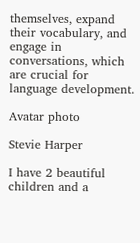themselves, expand their vocabulary, and engage in conversations, which are crucial for language development.

Avatar photo

Stevie Harper

I have 2 beautiful children and a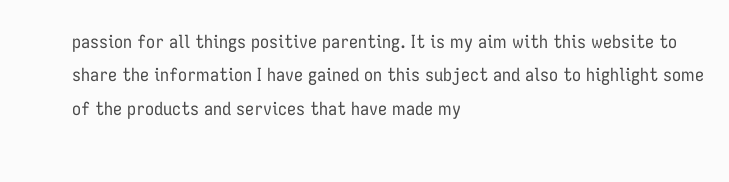passion for all things positive parenting. It is my aim with this website to share the information I have gained on this subject and also to highlight some of the products and services that have made my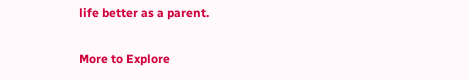life better as a parent.

More to Explore